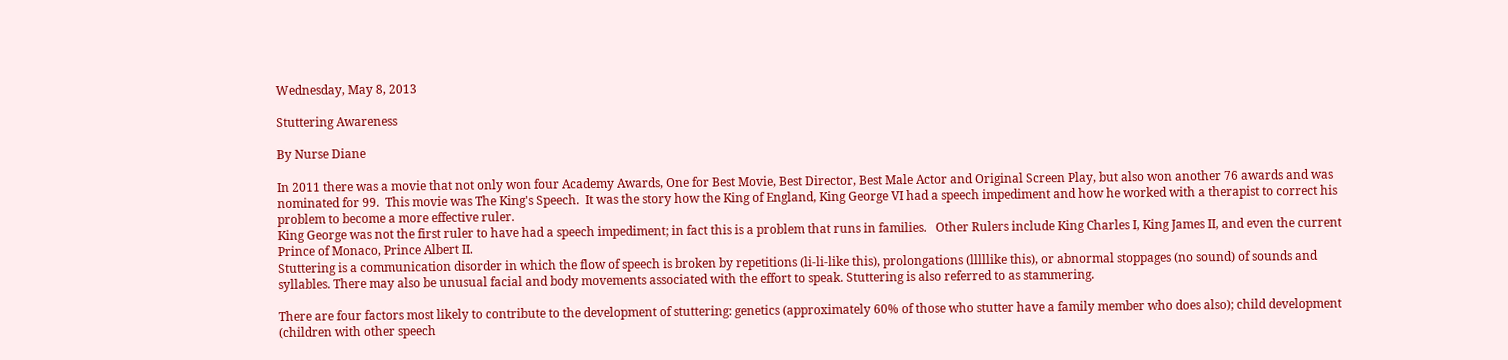Wednesday, May 8, 2013

Stuttering Awareness

By Nurse Diane

In 2011 there was a movie that not only won four Academy Awards, One for Best Movie, Best Director, Best Male Actor and Original Screen Play, but also won another 76 awards and was nominated for 99.  This movie was The King's Speech.  It was the story how the King of England, King George VI had a speech impediment and how he worked with a therapist to correct his problem to become a more effective ruler.
King George was not the first ruler to have had a speech impediment; in fact this is a problem that runs in families.   Other Rulers include King Charles I, King James II, and even the current Prince of Monaco, Prince Albert II.
Stuttering is a communication disorder in which the flow of speech is broken by repetitions (li-li-like this), prolongations (lllllike this), or abnormal stoppages (no sound) of sounds and syllables. There may also be unusual facial and body movements associated with the effort to speak. Stuttering is also referred to as stammering.

There are four factors most likely to contribute to the development of stuttering: genetics (approximately 60% of those who stutter have a family member who does also); child development (children with other speech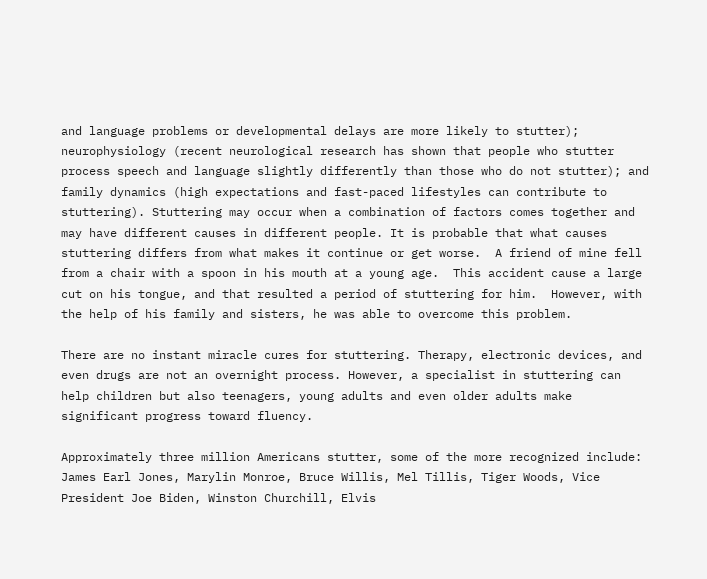and language problems or developmental delays are more likely to stutter); neurophysiology (recent neurological research has shown that people who stutter process speech and language slightly differently than those who do not stutter); and family dynamics (high expectations and fast-paced lifestyles can contribute to stuttering). Stuttering may occur when a combination of factors comes together and may have different causes in different people. It is probable that what causes stuttering differs from what makes it continue or get worse.  A friend of mine fell from a chair with a spoon in his mouth at a young age.  This accident cause a large cut on his tongue, and that resulted a period of stuttering for him.  However, with the help of his family and sisters, he was able to overcome this problem.

There are no instant miracle cures for stuttering. Therapy, electronic devices, and even drugs are not an overnight process. However, a specialist in stuttering can help children but also teenagers, young adults and even older adults make significant progress toward fluency.

Approximately three million Americans stutter, some of the more recognized include:  James Earl Jones, Marylin Monroe, Bruce Willis, Mel Tillis, Tiger Woods, Vice President Joe Biden, Winston Churchill, Elvis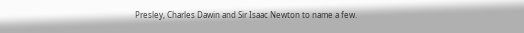Presley, Charles Dawin and Sir Isaac Newton to name a few.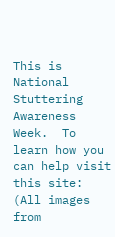This is National Stuttering Awareness Week.  To learn how you can help visit this site:
(All images from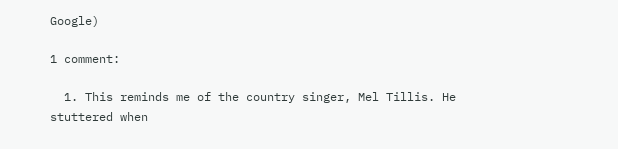Google)

1 comment:

  1. This reminds me of the country singer, Mel Tillis. He stuttered when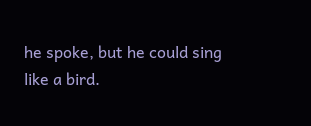he spoke, but he could sing like a bird.